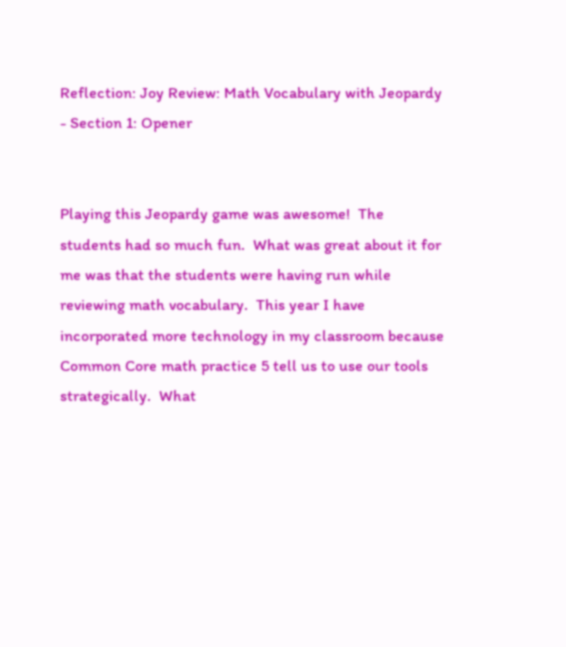Reflection: Joy Review: Math Vocabulary with Jeopardy - Section 1: Opener


Playing this Jeopardy game was awesome!  The students had so much fun.  What was great about it for me was that the students were having run while reviewing math vocabulary.  This year I have incorporated more technology in my classroom because Common Core math practice 5 tell us to use our tools strategically.  What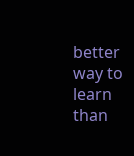better way to learn than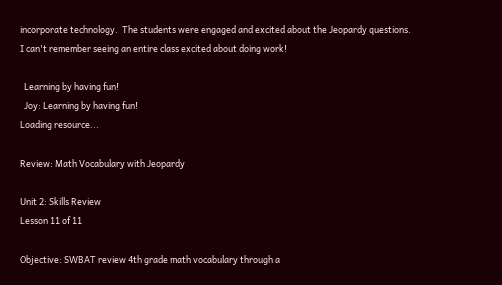incorporate technology.  The students were engaged and excited about the Jeopardy questions.  I can't remember seeing an entire class excited about doing work!

  Learning by having fun!
  Joy: Learning by having fun!
Loading resource...

Review: Math Vocabulary with Jeopardy

Unit 2: Skills Review
Lesson 11 of 11

Objective: SWBAT review 4th grade math vocabulary through a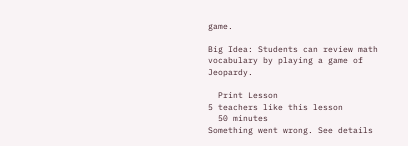game.

Big Idea: Students can review math vocabulary by playing a game of Jeopardy.

  Print Lesson
5 teachers like this lesson
  50 minutes
Something went wrong. See details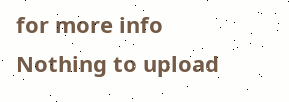for more info
Nothing to upload